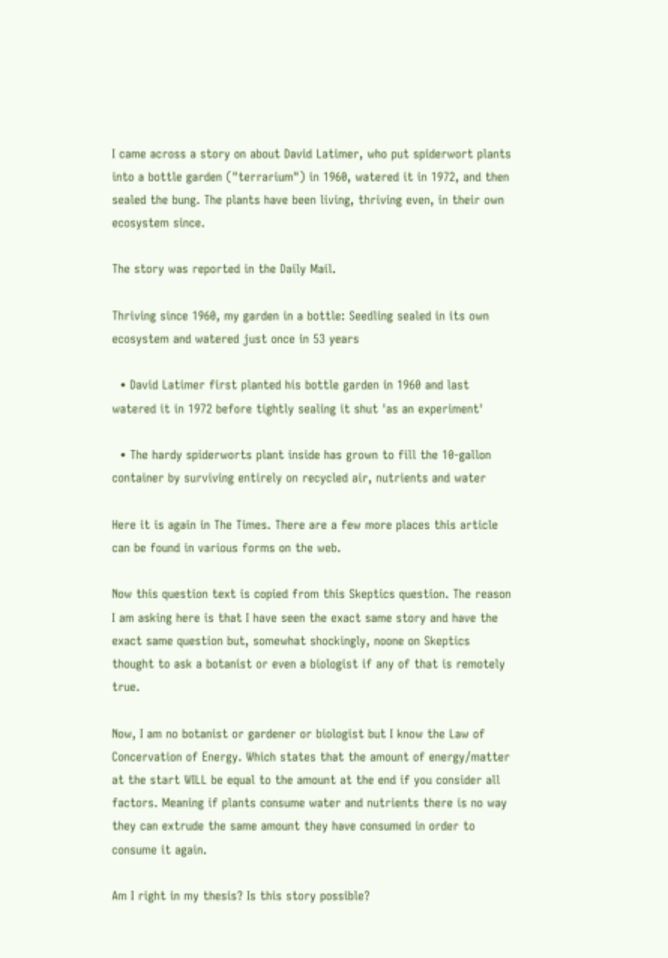I came across a story on about David Latimer, who put spiderwort plants into a bottle garden ("terrarium") in 1960, watered it in 1972, and then sealed the bung. The plants have been living, thriving even, in their own ecosystem since.

The story was reported in the Daily Mail.

Thriving since 1960, my garden in a bottle: Seedling sealed in its own ecosystem and watered just once in 53 years

  • David Latimer first planted his bottle garden in 1960 and last watered it in 1972 before tightly sealing it shut 'as an experiment'

  • The hardy spiderworts plant inside has grown to fill the 10-gallon container by surviving entirely on recycled air, nutrients and water

Here it is again in The Times. There are a few more places this article can be found in various forms on the web.

Now this question text is copied from this Skeptics question. The reason I am asking here is that I have seen the exact same story and have the exact same question but, somewhat shockingly, noone on Skeptics thought to ask a botanist or even a biologist if any of that is remotely true.

Now, I am no botanist or gardener or biologist but I know the Law of Concervation of Energy. Which states that the amount of energy/matter at the start WILL be equal to the amount at the end if you consider all factors. Meaning if plants consume water and nutrients there is no way they can extrude the same amount they have consumed in order to consume it again.

Am I right in my thesis? Is this story possible?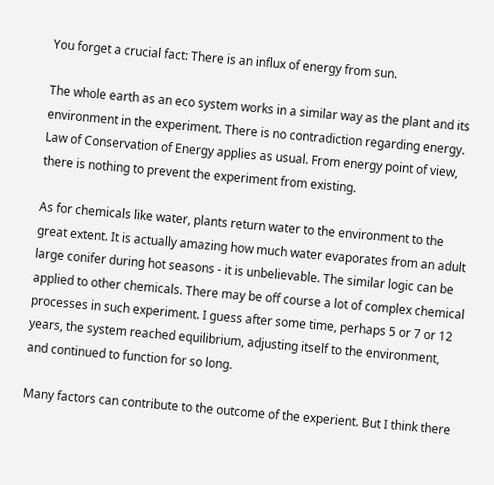You forget a crucial fact: There is an influx of energy from sun.

The whole earth as an eco system works in a similar way as the plant and its environment in the experiment. There is no contradiction regarding energy. Law of Conservation of Energy applies as usual. From energy point of view, there is nothing to prevent the experiment from existing.

As for chemicals like water, plants return water to the environment to the great extent. It is actually amazing how much water evaporates from an adult large conifer during hot seasons - it is unbelievable. The similar logic can be applied to other chemicals. There may be off course a lot of complex chemical processes in such experiment. I guess after some time, perhaps 5 or 7 or 12 years, the system reached equilibrium, adjusting itself to the environment, and continued to function for so long.

Many factors can contribute to the outcome of the experient. But I think there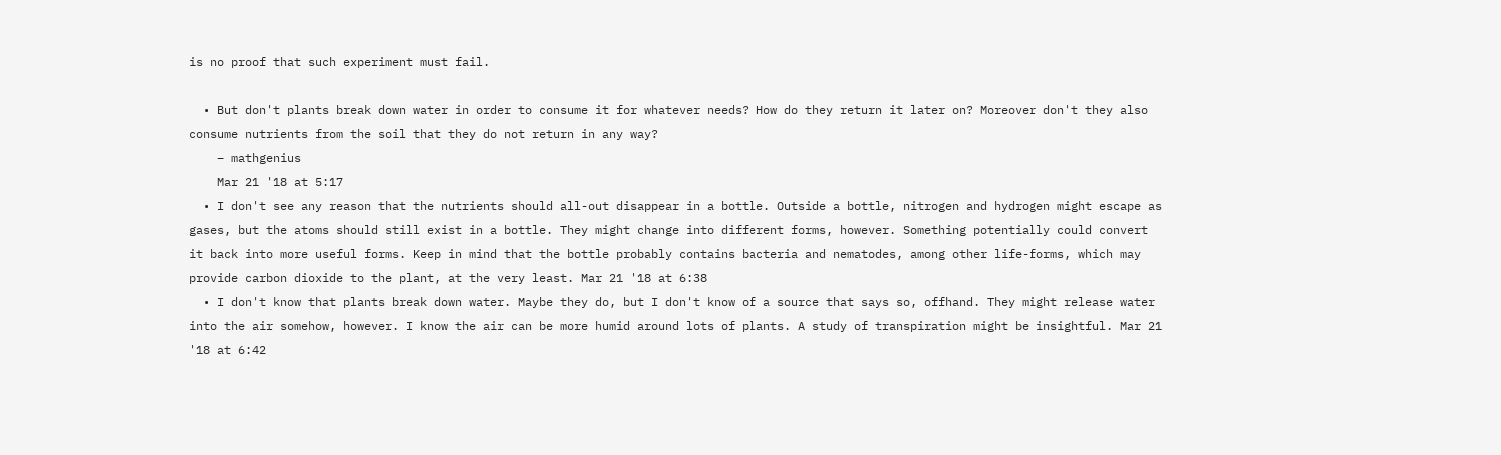is no proof that such experiment must fail.

  • But don't plants break down water in order to consume it for whatever needs? How do they return it later on? Moreover don't they also consume nutrients from the soil that they do not return in any way?
    – mathgenius
    Mar 21 '18 at 5:17
  • I don't see any reason that the nutrients should all-out disappear in a bottle. Outside a bottle, nitrogen and hydrogen might escape as gases, but the atoms should still exist in a bottle. They might change into different forms, however. Something potentially could convert it back into more useful forms. Keep in mind that the bottle probably contains bacteria and nematodes, among other life-forms, which may provide carbon dioxide to the plant, at the very least. Mar 21 '18 at 6:38
  • I don't know that plants break down water. Maybe they do, but I don't know of a source that says so, offhand. They might release water into the air somehow, however. I know the air can be more humid around lots of plants. A study of transpiration might be insightful. Mar 21 '18 at 6:42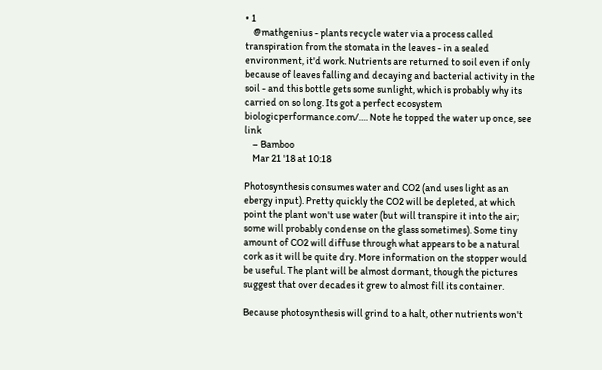• 1
    @mathgenius - plants recycle water via a process called transpiration from the stomata in the leaves - in a sealed environment, it'd work. Nutrients are returned to soil even if only because of leaves falling and decaying and bacterial activity in the soil - and this bottle gets some sunlight, which is probably why its carried on so long. Its got a perfect ecosystem biologicperformance.com/…. Note he topped the water up once, see link
    – Bamboo
    Mar 21 '18 at 10:18

Photosynthesis consumes water and CO2 (and uses light as an ebergy input). Pretty quickly the CO2 will be depleted, at which point the plant won't use water (but will transpire it into the air; some will probably condense on the glass sometimes). Some tiny amount of CO2 will diffuse through what appears to be a natural cork as it will be quite dry. More information on the stopper would be useful. The plant will be almost dormant, though the pictures suggest that over decades it grew to almost fill its container.

Because photosynthesis will grind to a halt, other nutrients won't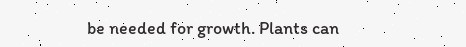be needed for growth. Plants can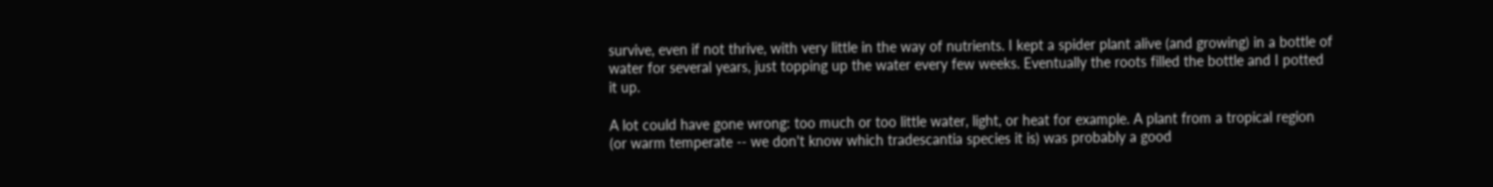survive, even if not thrive, with very little in the way of nutrients. I kept a spider plant alive (and growing) in a bottle of water for several years, just topping up the water every few weeks. Eventually the roots filled the bottle and I potted it up.

A lot could have gone wrong: too much or too little water, light, or heat for example. A plant from a tropical region (or warm temperate -- we don't know which tradescantia species it is) was probably a good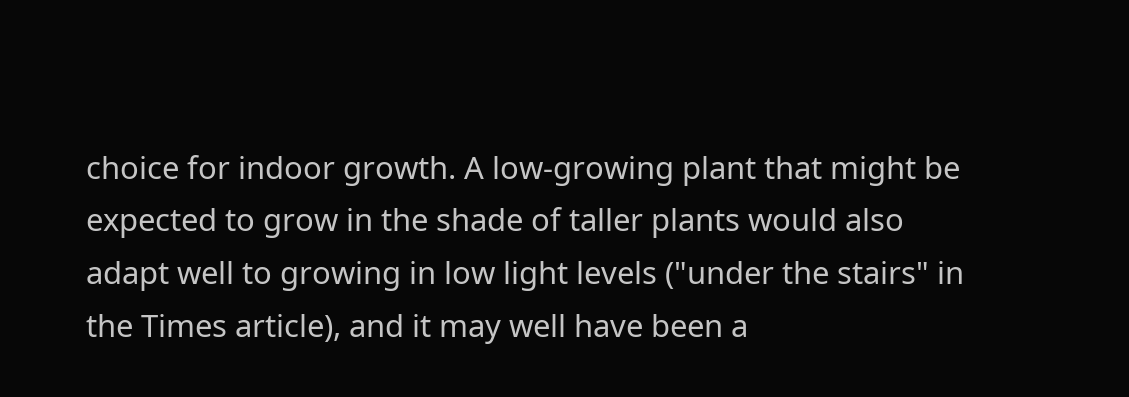choice for indoor growth. A low-growing plant that might be expected to grow in the shade of taller plants would also adapt well to growing in low light levels ("under the stairs" in the Times article), and it may well have been a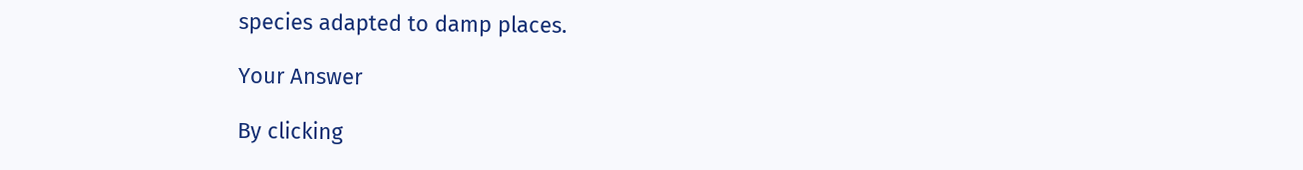species adapted to damp places.

Your Answer

By clicking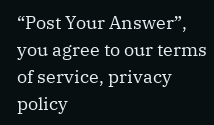“Post Your Answer”, you agree to our terms of service, privacy policy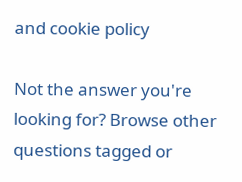and cookie policy

Not the answer you're looking for? Browse other questions tagged or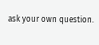ask your own question.